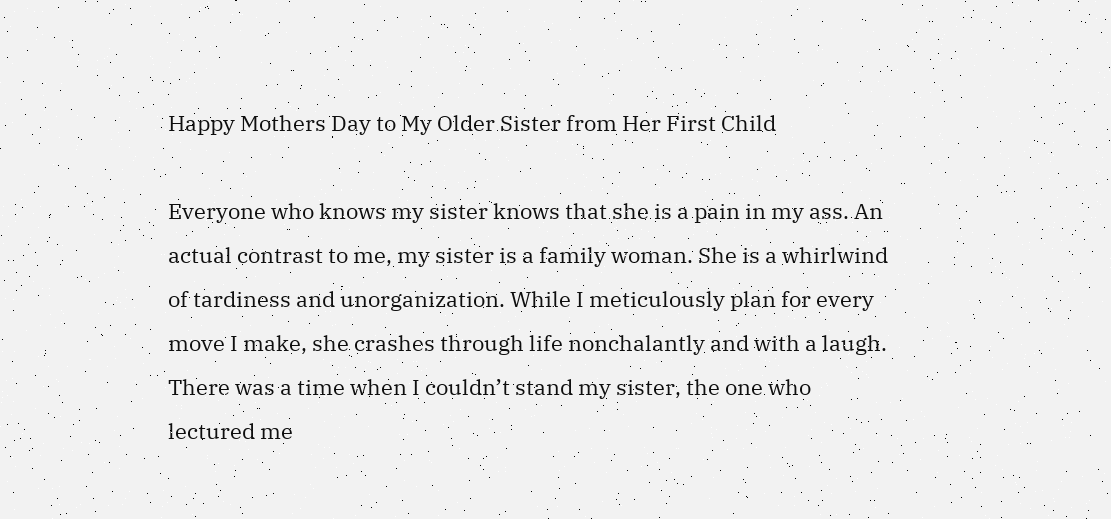Happy Mothers Day to My Older Sister from Her First Child

Everyone who knows my sister knows that she is a pain in my ass. An actual contrast to me, my sister is a family woman. She is a whirlwind of tardiness and unorganization. While I meticulously plan for every move I make, she crashes through life nonchalantly and with a laugh. There was a time when I couldn’t stand my sister, the one who lectured me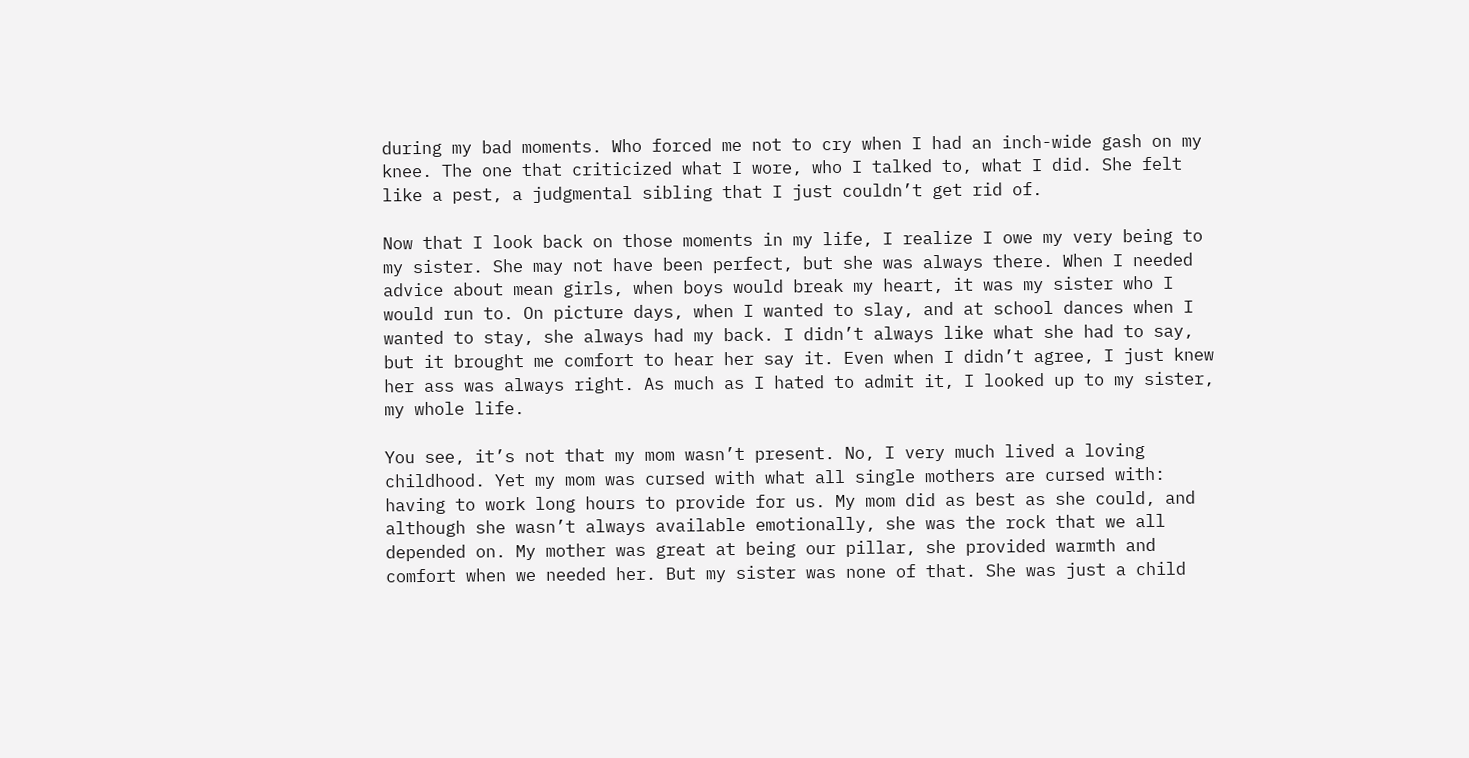during my bad moments. Who forced me not to cry when I had an inch-wide gash on my knee. The one that criticized what I wore, who I talked to, what I did. She felt like a pest, a judgmental sibling that I just couldn’t get rid of.

Now that I look back on those moments in my life, I realize I owe my very being to my sister. She may not have been perfect, but she was always there. When I needed advice about mean girls, when boys would break my heart, it was my sister who I would run to. On picture days, when I wanted to slay, and at school dances when I wanted to stay, she always had my back. I didn’t always like what she had to say, but it brought me comfort to hear her say it. Even when I didn’t agree, I just knew her ass was always right. As much as I hated to admit it, I looked up to my sister, my whole life.

You see, it’s not that my mom wasn’t present. No, I very much lived a loving childhood. Yet my mom was cursed with what all single mothers are cursed with: having to work long hours to provide for us. My mom did as best as she could, and although she wasn’t always available emotionally, she was the rock that we all depended on. My mother was great at being our pillar, she provided warmth and comfort when we needed her. But my sister was none of that. She was just a child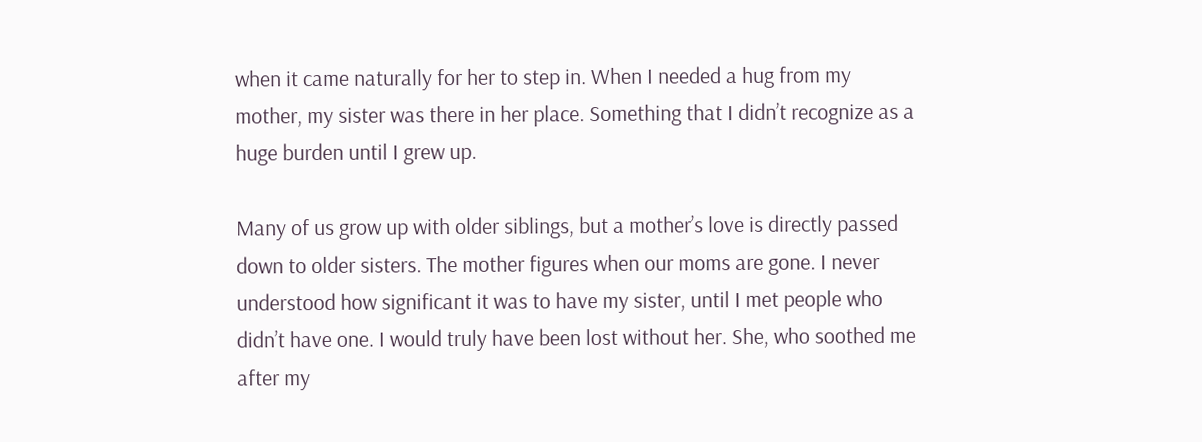when it came naturally for her to step in. When I needed a hug from my mother, my sister was there in her place. Something that I didn’t recognize as a huge burden until I grew up.

Many of us grow up with older siblings, but a mother’s love is directly passed down to older sisters. The mother figures when our moms are gone. I never understood how significant it was to have my sister, until I met people who didn’t have one. I would truly have been lost without her. She, who soothed me after my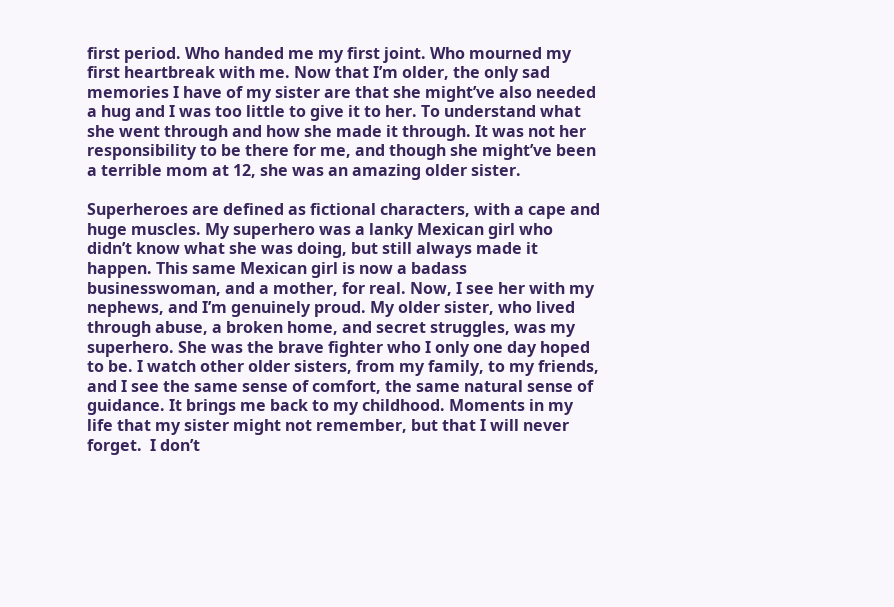first period. Who handed me my first joint. Who mourned my first heartbreak with me. Now that I’m older, the only sad memories I have of my sister are that she might’ve also needed a hug and I was too little to give it to her. To understand what she went through and how she made it through. It was not her responsibility to be there for me, and though she might’ve been a terrible mom at 12, she was an amazing older sister.

Superheroes are defined as fictional characters, with a cape and huge muscles. My superhero was a lanky Mexican girl who didn’t know what she was doing, but still always made it happen. This same Mexican girl is now a badass businesswoman, and a mother, for real. Now, I see her with my nephews, and I’m genuinely proud. My older sister, who lived through abuse, a broken home, and secret struggles, was my superhero. She was the brave fighter who I only one day hoped to be. I watch other older sisters, from my family, to my friends, and I see the same sense of comfort, the same natural sense of guidance. It brings me back to my childhood. Moments in my life that my sister might not remember, but that I will never forget.  I don’t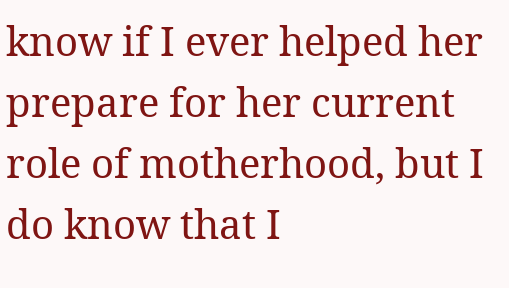know if I ever helped her prepare for her current role of motherhood, but I do know that I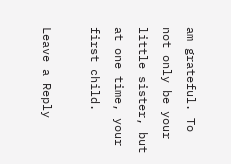am grateful. To not only be your little sister, but at one time, your first child.

Leave a Reply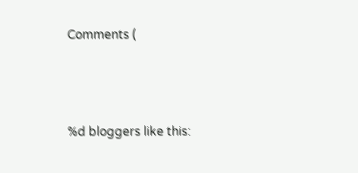Comments (



%d bloggers like this: